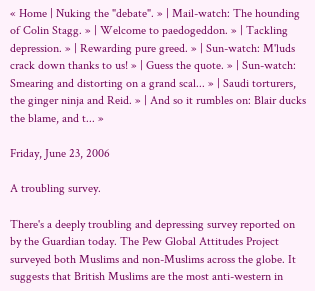« Home | Nuking the "debate". » | Mail-watch: The hounding of Colin Stagg. » | Welcome to paedogeddon. » | Tackling depression. » | Rewarding pure greed. » | Sun-watch: M'luds crack down thanks to us! » | Guess the quote. » | Sun-watch: Smearing and distorting on a grand scal... » | Saudi torturers, the ginger ninja and Reid. » | And so it rumbles on: Blair ducks the blame, and t... »

Friday, June 23, 2006

A troubling survey.

There's a deeply troubling and depressing survey reported on by the Guardian today. The Pew Global Attitudes Project surveyed both Muslims and non-Muslims across the globe. It suggests that British Muslims are the most anti-western in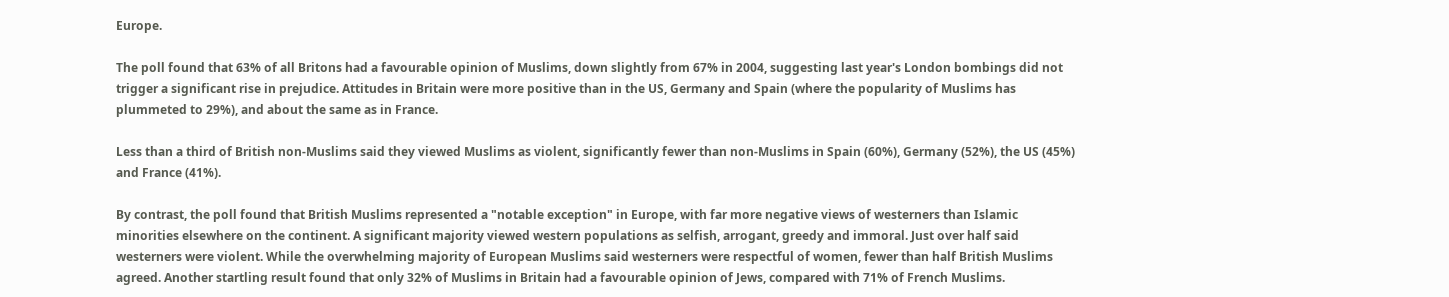Europe.

The poll found that 63% of all Britons had a favourable opinion of Muslims, down slightly from 67% in 2004, suggesting last year's London bombings did not trigger a significant rise in prejudice. Attitudes in Britain were more positive than in the US, Germany and Spain (where the popularity of Muslims has plummeted to 29%), and about the same as in France.

Less than a third of British non-Muslims said they viewed Muslims as violent, significantly fewer than non-Muslims in Spain (60%), Germany (52%), the US (45%) and France (41%).

By contrast, the poll found that British Muslims represented a "notable exception" in Europe, with far more negative views of westerners than Islamic minorities elsewhere on the continent. A significant majority viewed western populations as selfish, arrogant, greedy and immoral. Just over half said westerners were violent. While the overwhelming majority of European Muslims said westerners were respectful of women, fewer than half British Muslims agreed. Another startling result found that only 32% of Muslims in Britain had a favourable opinion of Jews, compared with 71% of French Muslims.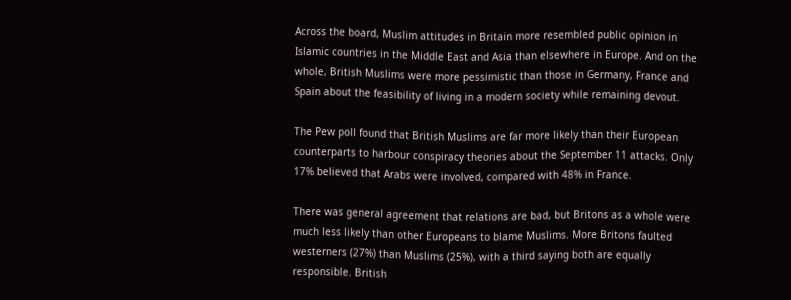Across the board, Muslim attitudes in Britain more resembled public opinion in Islamic countries in the Middle East and Asia than elsewhere in Europe. And on the whole, British Muslims were more pessimistic than those in Germany, France and Spain about the feasibility of living in a modern society while remaining devout.

The Pew poll found that British Muslims are far more likely than their European counterparts to harbour conspiracy theories about the September 11 attacks. Only 17% believed that Arabs were involved, compared with 48% in France.

There was general agreement that relations are bad, but Britons as a whole were much less likely than other Europeans to blame Muslims. More Britons faulted westerners (27%) than Muslims (25%), with a third saying both are equally responsible. British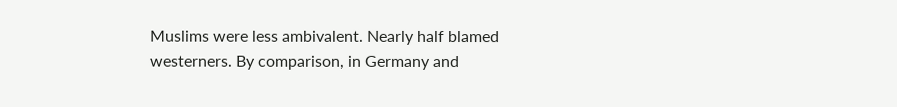Muslims were less ambivalent. Nearly half blamed westerners. By comparison, in Germany and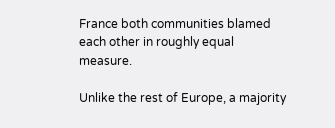France both communities blamed each other in roughly equal measure.

Unlike the rest of Europe, a majority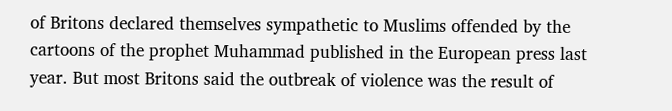of Britons declared themselves sympathetic to Muslims offended by the cartoons of the prophet Muhammad published in the European press last year. But most Britons said the outbreak of violence was the result of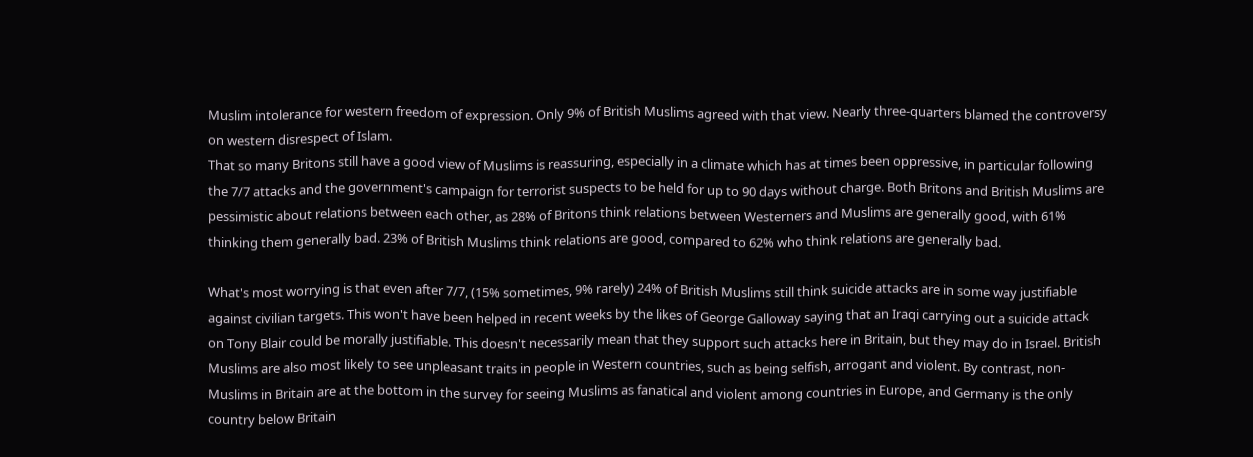Muslim intolerance for western freedom of expression. Only 9% of British Muslims agreed with that view. Nearly three-quarters blamed the controversy on western disrespect of Islam.
That so many Britons still have a good view of Muslims is reassuring, especially in a climate which has at times been oppressive, in particular following the 7/7 attacks and the government's campaign for terrorist suspects to be held for up to 90 days without charge. Both Britons and British Muslims are pessimistic about relations between each other, as 28% of Britons think relations between Westerners and Muslims are generally good, with 61% thinking them generally bad. 23% of British Muslims think relations are good, compared to 62% who think relations are generally bad.

What's most worrying is that even after 7/7, (15% sometimes, 9% rarely) 24% of British Muslims still think suicide attacks are in some way justifiable against civilian targets. This won't have been helped in recent weeks by the likes of George Galloway saying that an Iraqi carrying out a suicide attack on Tony Blair could be morally justifiable. This doesn't necessarily mean that they support such attacks here in Britain, but they may do in Israel. British Muslims are also most likely to see unpleasant traits in people in Western countries, such as being selfish, arrogant and violent. By contrast, non-Muslims in Britain are at the bottom in the survey for seeing Muslims as fanatical and violent among countries in Europe, and Germany is the only country below Britain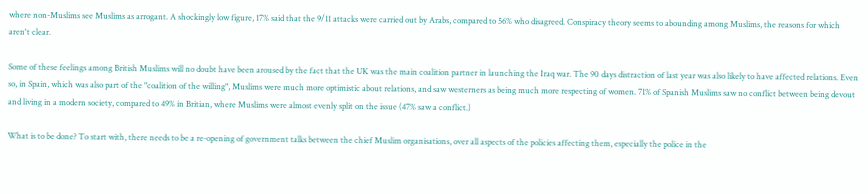where non-Muslims see Muslims as arrogant. A shockingly low figure, 17% said that the 9/11 attacks were carried out by Arabs, compared to 56% who disagreed. Conspiracy theory seems to abounding among Muslims, the reasons for which aren't clear.

Some of these feelings among British Muslims will no doubt have been aroused by the fact that the UK was the main coalition partner in launching the Iraq war. The 90 days distraction of last year was also likely to have affected relations. Even so, in Spain, which was also part of the "coalition of the willing", Muslims were much more optimistic about relations, and saw westerners as being much more respecting of women. 71% of Spanish Muslims saw no conflict between being devout and living in a modern society, compared to 49% in Britian, where Muslims were almost evenly split on the issue (47% saw a conflict.)

What is to be done? To start with, there needs to be a re-opening of government talks between the chief Muslim organisations, over all aspects of the policies affecting them, especially the police in the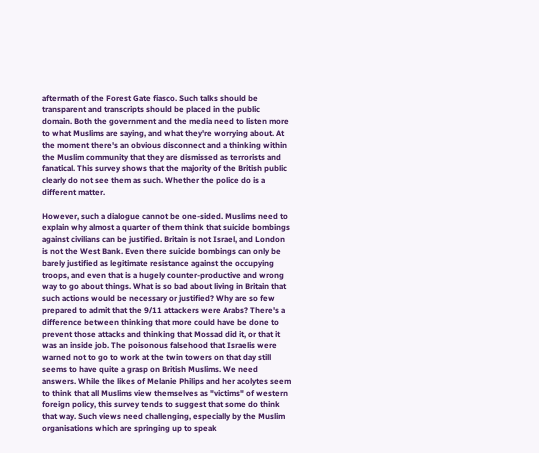aftermath of the Forest Gate fiasco. Such talks should be transparent and transcripts should be placed in the public domain. Both the government and the media need to listen more to what Muslims are saying, and what they're worrying about. At the moment there's an obvious disconnect and a thinking within the Muslim community that they are dismissed as terrorists and fanatical. This survey shows that the majority of the British public clearly do not see them as such. Whether the police do is a different matter.

However, such a dialogue cannot be one-sided. Muslims need to explain why almost a quarter of them think that suicide bombings against civilians can be justified. Britain is not Israel, and London is not the West Bank. Even there suicide bombings can only be barely justified as legitimate resistance against the occupying troops, and even that is a hugely counter-productive and wrong way to go about things. What is so bad about living in Britain that such actions would be necessary or justified? Why are so few prepared to admit that the 9/11 attackers were Arabs? There's a difference between thinking that more could have be done to prevent those attacks and thinking that Mossad did it, or that it was an inside job. The poisonous falsehood that Israelis were warned not to go to work at the twin towers on that day still seems to have quite a grasp on British Muslims. We need answers. While the likes of Melanie Philips and her acolytes seem to think that all Muslims view themselves as "victims" of western foreign policy, this survey tends to suggest that some do think that way. Such views need challenging, especially by the Muslim organisations which are springing up to speak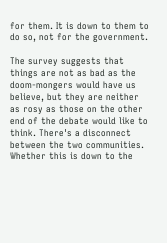for them. It is down to them to do so, not for the government.

The survey suggests that things are not as bad as the doom-mongers would have us believe, but they are neither as rosy as those on the other end of the debate would like to think. There's a disconnect between the two communities. Whether this is down to the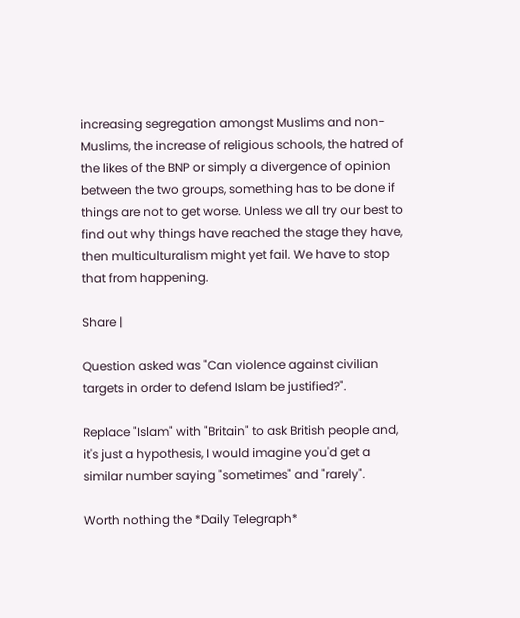increasing segregation amongst Muslims and non-Muslims, the increase of religious schools, the hatred of the likes of the BNP or simply a divergence of opinion between the two groups, something has to be done if things are not to get worse. Unless we all try our best to find out why things have reached the stage they have, then multiculturalism might yet fail. We have to stop that from happening.

Share |

Question asked was "Can violence against civilian targets in order to defend Islam be justified?".

Replace "Islam" with "Britain" to ask British people and, it's just a hypothesis, I would imagine you'd get a similar number saying "sometimes" and "rarely".

Worth nothing the *Daily Telegraph*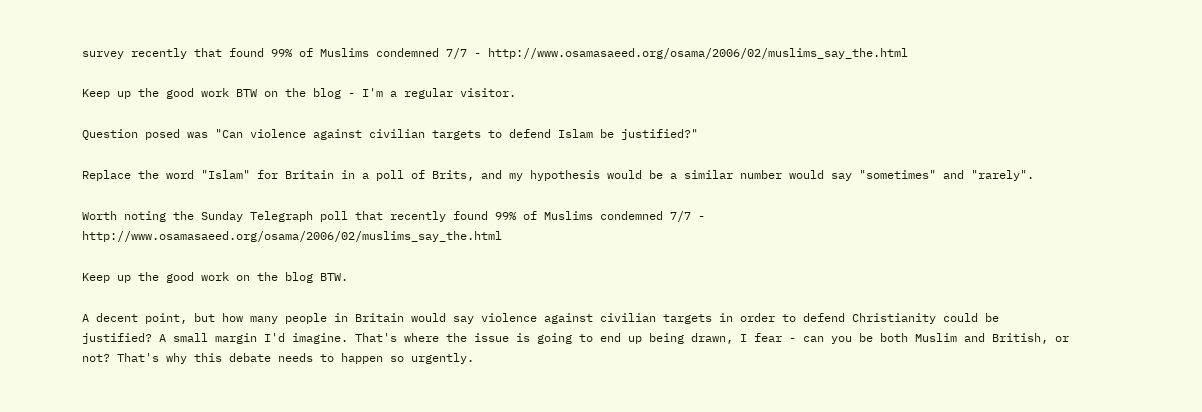survey recently that found 99% of Muslims condemned 7/7 - http://www.osamasaeed.org/osama/2006/02/muslims_say_the.html

Keep up the good work BTW on the blog - I'm a regular visitor.

Question posed was "Can violence against civilian targets to defend Islam be justified?"

Replace the word "Islam" for Britain in a poll of Brits, and my hypothesis would be a similar number would say "sometimes" and "rarely".

Worth noting the Sunday Telegraph poll that recently found 99% of Muslims condemned 7/7 - http://www.osamasaeed.org/osama/2006/02/muslims_say_the.html

Keep up the good work on the blog BTW.

A decent point, but how many people in Britain would say violence against civilian targets in order to defend Christianity could be justified? A small margin I'd imagine. That's where the issue is going to end up being drawn, I fear - can you be both Muslim and British, or not? That's why this debate needs to happen so urgently.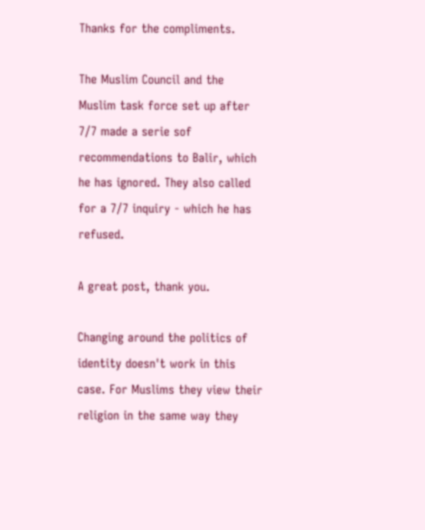Thanks for the compliments.

The Muslim Council and the Muslim task force set up after 7/7 made a serie sof recommendations to Balir, which he has ignored. They also called for a 7/7 inquiry - which he has refused.

A great post, thank you.

Changing around the politics of identity doesn't work in this case. For Muslims they view their religion in the same way they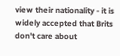view their nationality - it is widely accepted that Brits don't care about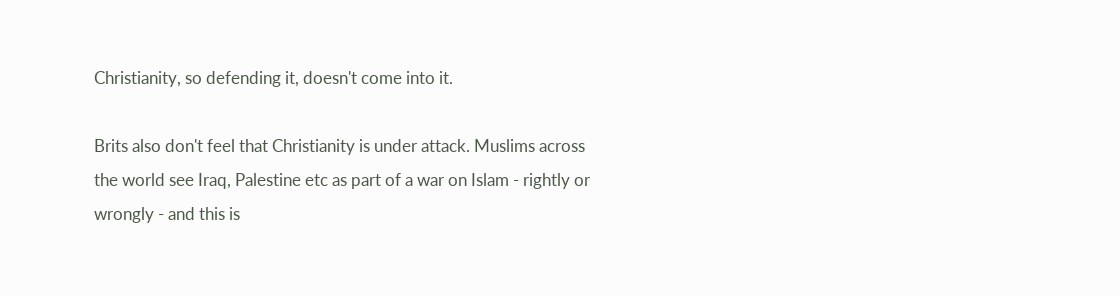Christianity, so defending it, doesn't come into it.

Brits also don't feel that Christianity is under attack. Muslims across the world see Iraq, Palestine etc as part of a war on Islam - rightly or wrongly - and this is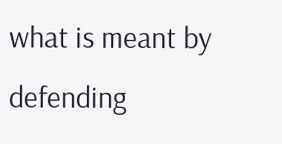what is meant by defending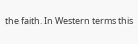the faith. In Western terms this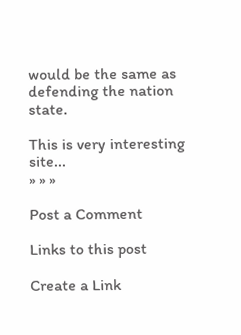would be the same as defending the nation state.

This is very interesting site...
» » »

Post a Comment

Links to this post

Create a Link